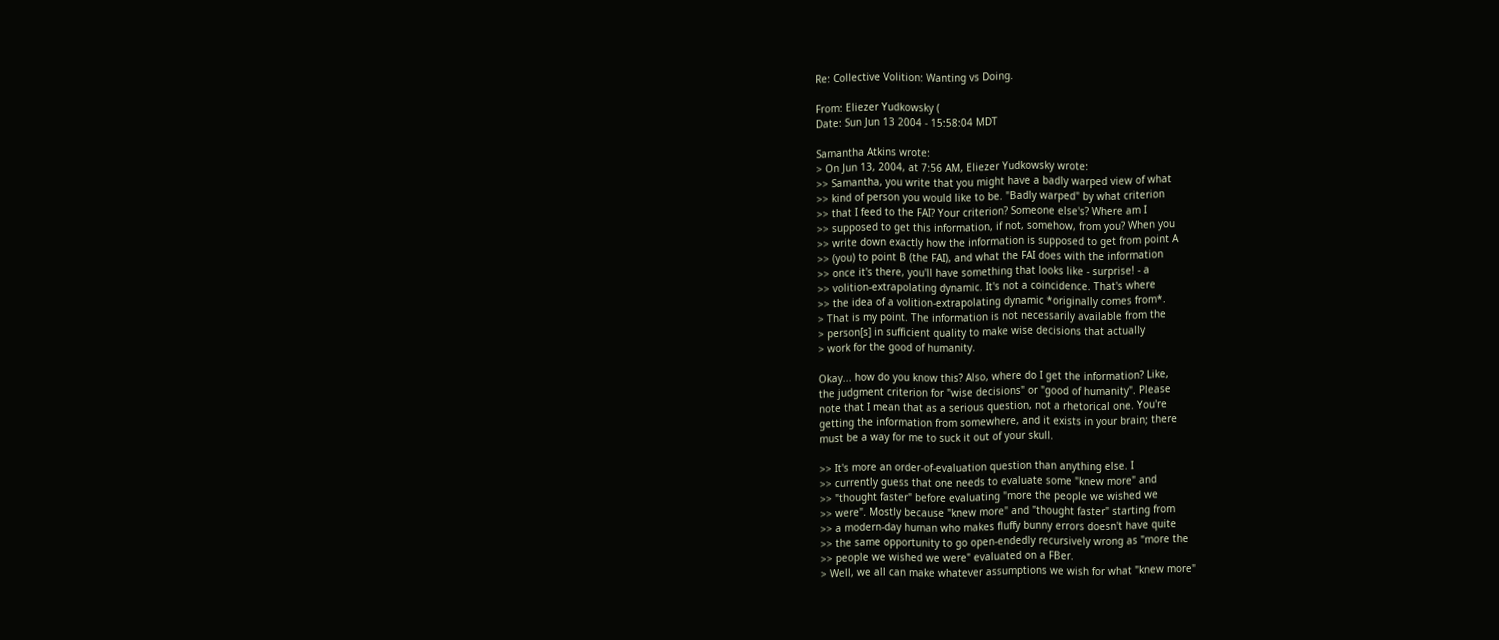Re: Collective Volition: Wanting vs Doing.

From: Eliezer Yudkowsky (
Date: Sun Jun 13 2004 - 15:58:04 MDT

Samantha Atkins wrote:
> On Jun 13, 2004, at 7:56 AM, Eliezer Yudkowsky wrote:
>> Samantha, you write that you might have a badly warped view of what
>> kind of person you would like to be. "Badly warped" by what criterion
>> that I feed to the FAI? Your criterion? Someone else's? Where am I
>> supposed to get this information, if not, somehow, from you? When you
>> write down exactly how the information is supposed to get from point A
>> (you) to point B (the FAI), and what the FAI does with the information
>> once it's there, you'll have something that looks like - surprise! - a
>> volition-extrapolating dynamic. It's not a coincidence. That's where
>> the idea of a volition-extrapolating dynamic *originally comes from*.
> That is my point. The information is not necessarily available from the
> person[s] in sufficient quality to make wise decisions that actually
> work for the good of humanity.

Okay... how do you know this? Also, where do I get the information? Like,
the judgment criterion for "wise decisions" or "good of humanity". Please
note that I mean that as a serious question, not a rhetorical one. You're
getting the information from somewhere, and it exists in your brain; there
must be a way for me to suck it out of your skull.

>> It's more an order-of-evaluation question than anything else. I
>> currently guess that one needs to evaluate some "knew more" and
>> "thought faster" before evaluating "more the people we wished we
>> were". Mostly because "knew more" and "thought faster" starting from
>> a modern-day human who makes fluffy bunny errors doesn't have quite
>> the same opportunity to go open-endedly recursively wrong as "more the
>> people we wished we were" evaluated on a FBer.
> Well, we all can make whatever assumptions we wish for what "knew more"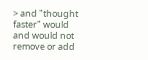> and "thought faster" would and would not remove or add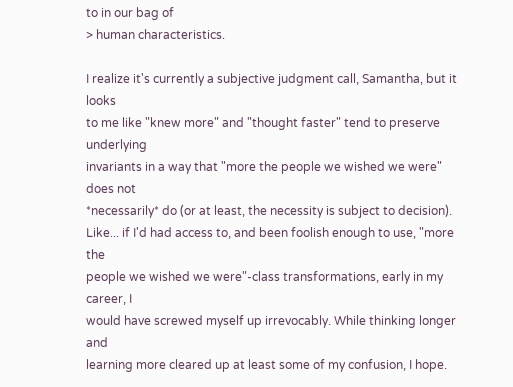to in our bag of
> human characteristics.

I realize it's currently a subjective judgment call, Samantha, but it looks
to me like "knew more" and "thought faster" tend to preserve underlying
invariants in a way that "more the people we wished we were" does not
*necessarily* do (or at least, the necessity is subject to decision).
Like... if I'd had access to, and been foolish enough to use, "more the
people we wished we were"-class transformations, early in my career, I
would have screwed myself up irrevocably. While thinking longer and
learning more cleared up at least some of my confusion, I hope.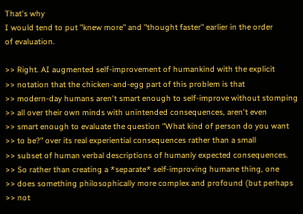That's why
I would tend to put "knew more" and "thought faster" earlier in the order
of evaluation.

>> Right. AI augmented self-improvement of humankind with the explicit
>> notation that the chicken-and-egg part of this problem is that
>> modern-day humans aren't smart enough to self-improve without stomping
>> all over their own minds with unintended consequences, aren't even
>> smart enough to evaluate the question "What kind of person do you want
>> to be?" over its real experiential consequences rather than a small
>> subset of human verbal descriptions of humanly expected consequences.
>> So rather than creating a *separate* self-improving humane thing, one
>> does something philosophically more complex and profound (but perhaps
>> not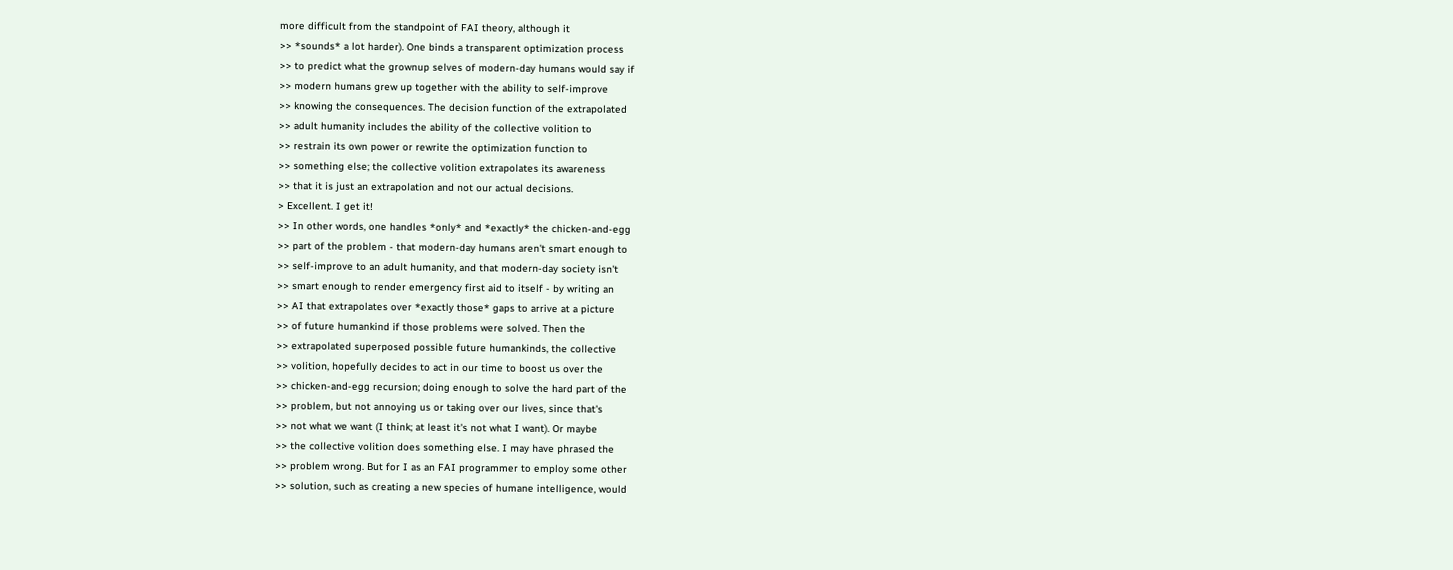more difficult from the standpoint of FAI theory, although it
>> *sounds* a lot harder). One binds a transparent optimization process
>> to predict what the grownup selves of modern-day humans would say if
>> modern humans grew up together with the ability to self-improve
>> knowing the consequences. The decision function of the extrapolated
>> adult humanity includes the ability of the collective volition to
>> restrain its own power or rewrite the optimization function to
>> something else; the collective volition extrapolates its awareness
>> that it is just an extrapolation and not our actual decisions.
> Excellent. I get it!
>> In other words, one handles *only* and *exactly* the chicken-and-egg
>> part of the problem - that modern-day humans aren't smart enough to
>> self-improve to an adult humanity, and that modern-day society isn't
>> smart enough to render emergency first aid to itself - by writing an
>> AI that extrapolates over *exactly those* gaps to arrive at a picture
>> of future humankind if those problems were solved. Then the
>> extrapolated superposed possible future humankinds, the collective
>> volition, hopefully decides to act in our time to boost us over the
>> chicken-and-egg recursion; doing enough to solve the hard part of the
>> problem, but not annoying us or taking over our lives, since that's
>> not what we want (I think; at least it's not what I want). Or maybe
>> the collective volition does something else. I may have phrased the
>> problem wrong. But for I as an FAI programmer to employ some other
>> solution, such as creating a new species of humane intelligence, would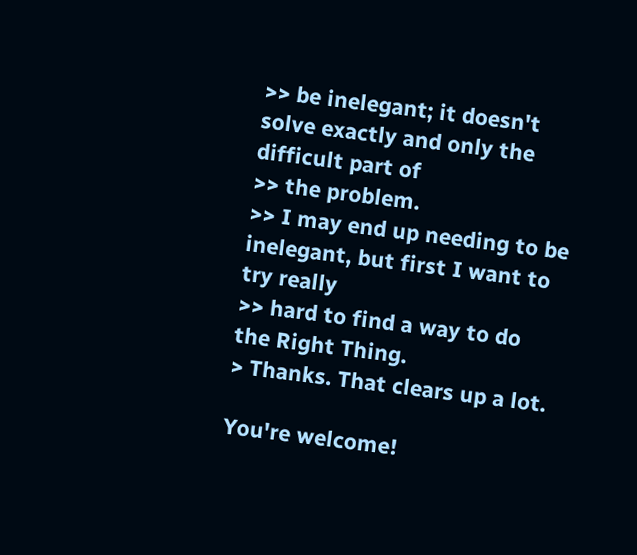>> be inelegant; it doesn't solve exactly and only the difficult part of
>> the problem.
>> I may end up needing to be inelegant, but first I want to try really
>> hard to find a way to do the Right Thing.
> Thanks. That clears up a lot.

You're welcome!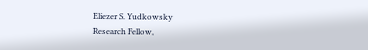Eliezer S. Yudkowsky
Research Fellow,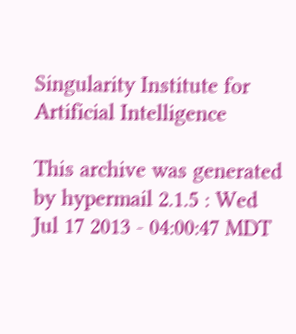Singularity Institute for Artificial Intelligence

This archive was generated by hypermail 2.1.5 : Wed Jul 17 2013 - 04:00:47 MDT